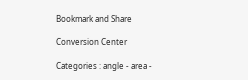Bookmark and Share

Conversion Center

Categories : angle - area -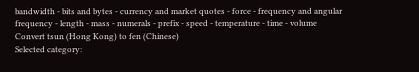bandwidth - bits and bytes - currency and market quotes - force - frequency and angular frequency - length - mass - numerals - prefix - speed - temperature - time - volume
Convert tsun (Hong Kong) to fen (Chinese)
Selected category: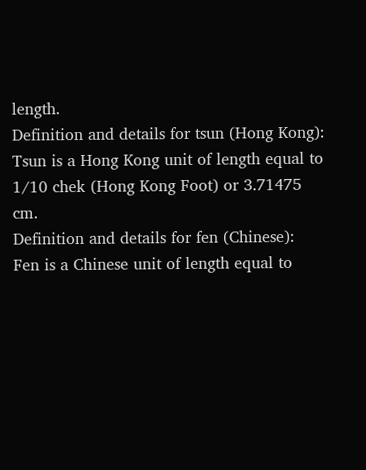length.
Definition and details for tsun (Hong Kong):
Tsun is a Hong Kong unit of length equal to 1/10 chek (Hong Kong Foot) or 3.71475 cm.
Definition and details for fen (Chinese):
Fen is a Chinese unit of length equal to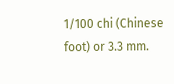1/100 chi (Chinese foot) or 3.3 mm.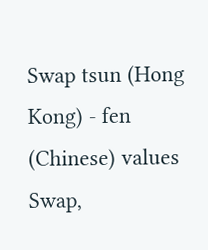Swap tsun (Hong Kong) - fen (Chinese) values Swap,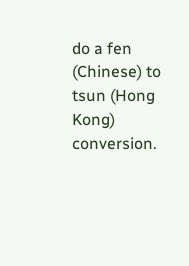do a fen (Chinese) to tsun (Hong Kong) conversion.